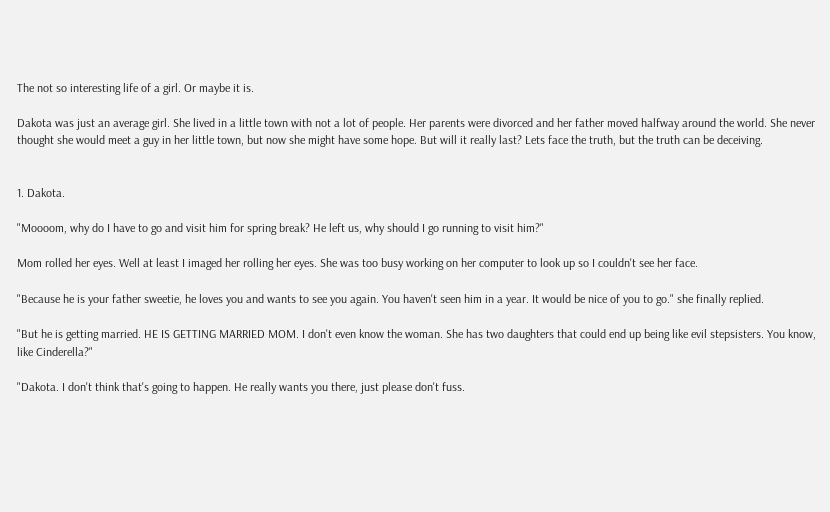The not so interesting life of a girl. Or maybe it is.

Dakota was just an average girl. She lived in a little town with not a lot of people. Her parents were divorced and her father moved halfway around the world. She never thought she would meet a guy in her little town, but now she might have some hope. But will it really last? Lets face the truth, but the truth can be deceiving.


1. Dakota.

"Moooom, why do I have to go and visit him for spring break? He left us, why should I go running to visit him?"

Mom rolled her eyes. Well at least I imaged her rolling her eyes. She was too busy working on her computer to look up so I couldn't see her face.

"Because he is your father sweetie, he loves you and wants to see you again. You haven't seen him in a year. It would be nice of you to go." she finally replied.

"But he is getting married. HE IS GETTING MARRIED MOM. I don't even know the woman. She has two daughters that could end up being like evil stepsisters. You know, like Cinderella?"

"Dakota. I don't think that's going to happen. He really wants you there, just please don't fuss.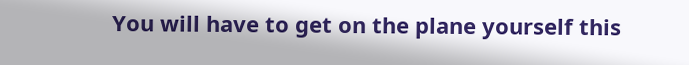You will have to get on the plane yourself this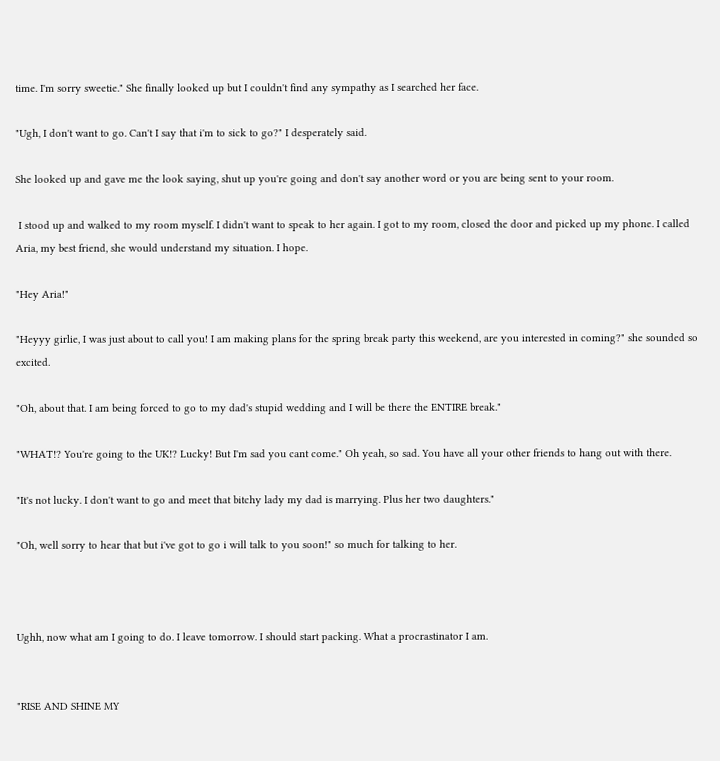time. I'm sorry sweetie." She finally looked up but I couldn't find any sympathy as I searched her face.

"Ugh, I don't want to go. Can't I say that i'm to sick to go?" I desperately said.

She looked up and gave me the look saying, shut up you're going and don't say another word or you are being sent to your room.

 I stood up and walked to my room myself. I didn't want to speak to her again. I got to my room, closed the door and picked up my phone. I called Aria, my best friend, she would understand my situation. I hope.

"Hey Aria!"

"Heyyy girlie, I was just about to call you! I am making plans for the spring break party this weekend, are you interested in coming?" she sounded so excited.

"Oh, about that. I am being forced to go to my dad's stupid wedding and I will be there the ENTIRE break."

"WHAT!? You're going to the UK!? Lucky! But I'm sad you cant come." Oh yeah, so sad. You have all your other friends to hang out with there.

"It's not lucky. I don't want to go and meet that bitchy lady my dad is marrying. Plus her two daughters."

"Oh, well sorry to hear that but i've got to go i will talk to you soon!" so much for talking to her.



Ughh, now what am I going to do. I leave tomorrow. I should start packing. What a procrastinator I am.


"RISE AND SHINE MY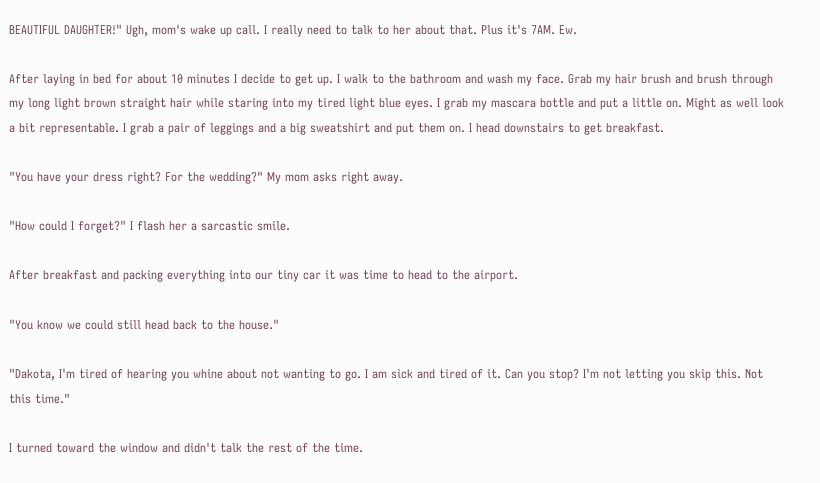BEAUTIFUL DAUGHTER!" Ugh, mom's wake up call. I really need to talk to her about that. Plus it's 7AM. Ew.

After laying in bed for about 10 minutes I decide to get up. I walk to the bathroom and wash my face. Grab my hair brush and brush through my long light brown straight hair while staring into my tired light blue eyes. I grab my mascara bottle and put a little on. Might as well look a bit representable. I grab a pair of leggings and a big sweatshirt and put them on. I head downstairs to get breakfast.

"You have your dress right? For the wedding?" My mom asks right away.

"How could I forget?" I flash her a sarcastic smile.

After breakfast and packing everything into our tiny car it was time to head to the airport.

"You know we could still head back to the house."

"Dakota, I'm tired of hearing you whine about not wanting to go. I am sick and tired of it. Can you stop? I'm not letting you skip this. Not this time."

I turned toward the window and didn't talk the rest of the time.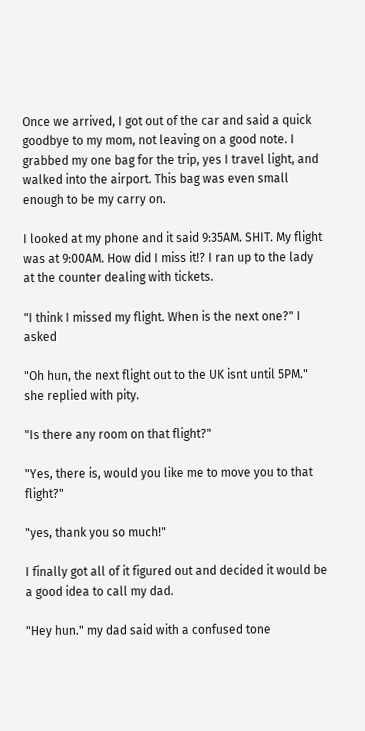Once we arrived, I got out of the car and said a quick goodbye to my mom, not leaving on a good note. I grabbed my one bag for the trip, yes I travel light, and walked into the airport. This bag was even small enough to be my carry on.

I looked at my phone and it said 9:35AM. SHIT. My flight was at 9:00AM. How did I miss it!? I ran up to the lady at the counter dealing with tickets.

"I think I missed my flight. When is the next one?" I asked

"Oh hun, the next flight out to the UK isnt until 5PM." she replied with pity.

"Is there any room on that flight?"

"Yes, there is, would you like me to move you to that flight?"

"yes, thank you so much!"

I finally got all of it figured out and decided it would be a good idea to call my dad.

"Hey hun." my dad said with a confused tone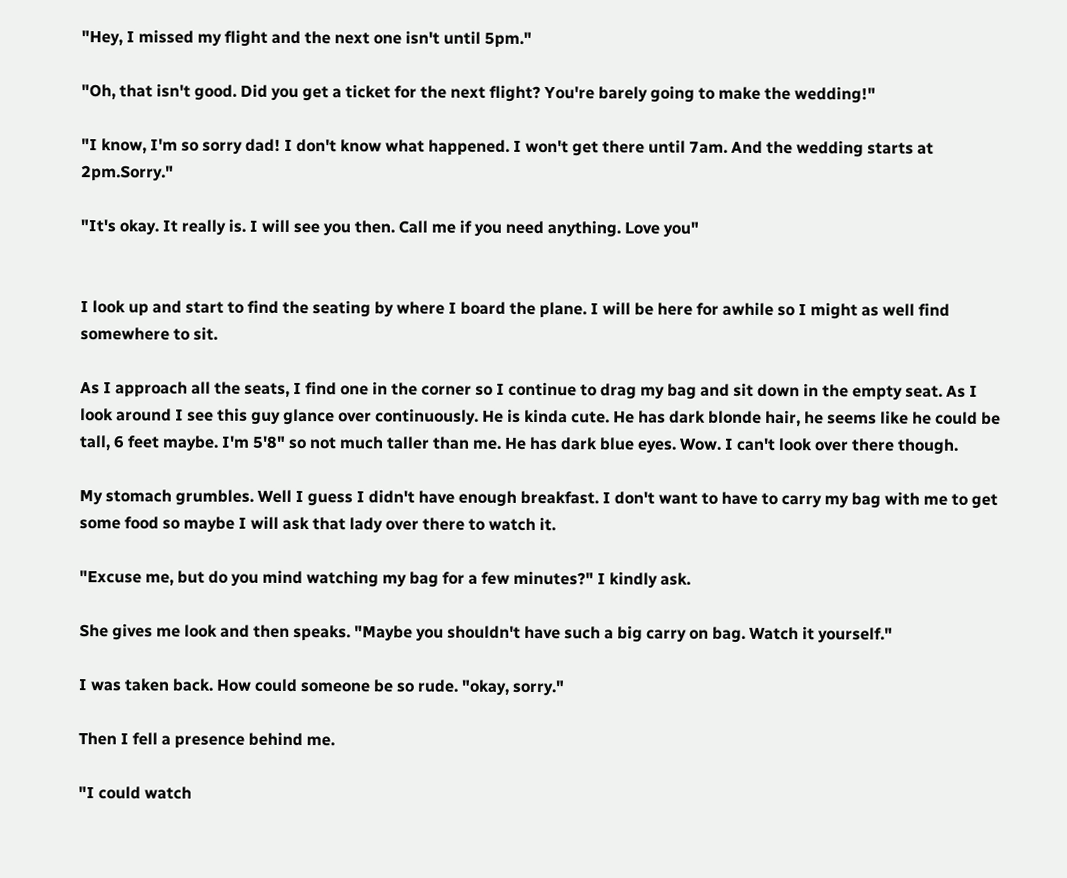"Hey, I missed my flight and the next one isn't until 5pm."

"Oh, that isn't good. Did you get a ticket for the next flight? You're barely going to make the wedding!"

"I know, I'm so sorry dad! I don't know what happened. I won't get there until 7am. And the wedding starts at 2pm.Sorry."

"It's okay. It really is. I will see you then. Call me if you need anything. Love you"


I look up and start to find the seating by where I board the plane. I will be here for awhile so I might as well find somewhere to sit.

As I approach all the seats, I find one in the corner so I continue to drag my bag and sit down in the empty seat. As I look around I see this guy glance over continuously. He is kinda cute. He has dark blonde hair, he seems like he could be tall, 6 feet maybe. I'm 5'8" so not much taller than me. He has dark blue eyes. Wow. I can't look over there though.

My stomach grumbles. Well I guess I didn't have enough breakfast. I don't want to have to carry my bag with me to get some food so maybe I will ask that lady over there to watch it.

"Excuse me, but do you mind watching my bag for a few minutes?" I kindly ask.

She gives me look and then speaks. "Maybe you shouldn't have such a big carry on bag. Watch it yourself."

I was taken back. How could someone be so rude. "okay, sorry."

Then I fell a presence behind me.

"I could watch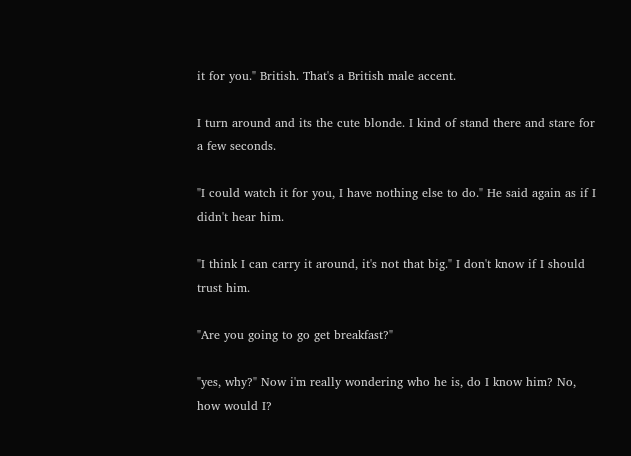it for you." British. That's a British male accent.

I turn around and its the cute blonde. I kind of stand there and stare for a few seconds.

"I could watch it for you, I have nothing else to do." He said again as if I didn't hear him.

"I think I can carry it around, it's not that big." I don't know if I should trust him.

"Are you going to go get breakfast?"

"yes, why?" Now i'm really wondering who he is, do I know him? No, how would I?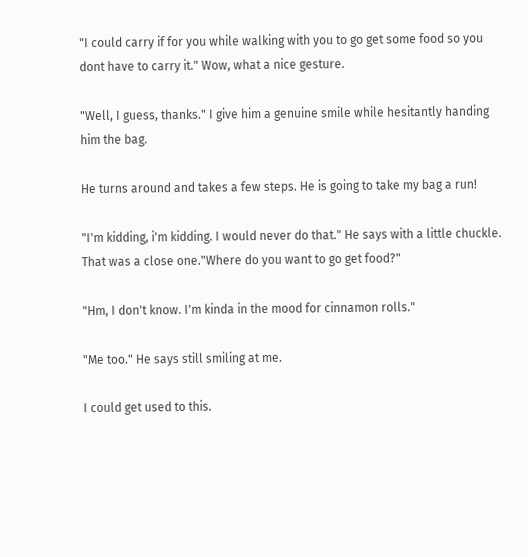"I could carry if for you while walking with you to go get some food so you dont have to carry it." Wow, what a nice gesture.

"Well, I guess, thanks." I give him a genuine smile while hesitantly handing him the bag.

He turns around and takes a few steps. He is going to take my bag a run!

"I'm kidding, i'm kidding. I would never do that." He says with a little chuckle. That was a close one."Where do you want to go get food?"

"Hm, I don't know. I'm kinda in the mood for cinnamon rolls."

"Me too." He says still smiling at me.

I could get used to this.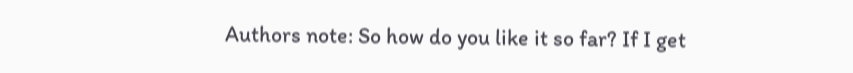Authors note: So how do you like it so far? If I get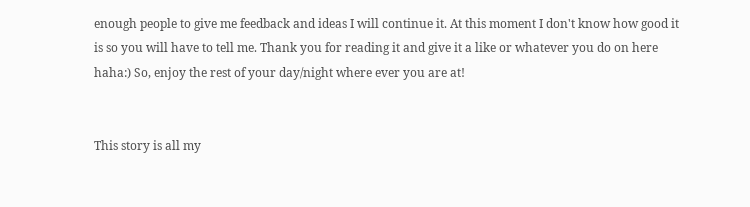enough people to give me feedback and ideas I will continue it. At this moment I don't know how good it is so you will have to tell me. Thank you for reading it and give it a like or whatever you do on here haha:) So, enjoy the rest of your day/night where ever you are at!


This story is all my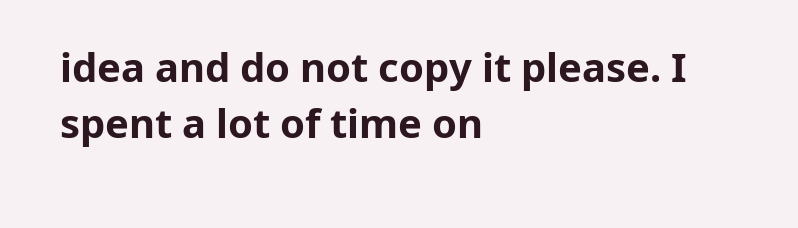idea and do not copy it please. I spent a lot of time on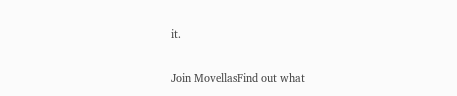it.

Join MovellasFind out what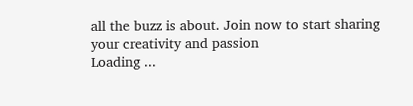all the buzz is about. Join now to start sharing your creativity and passion
Loading ...